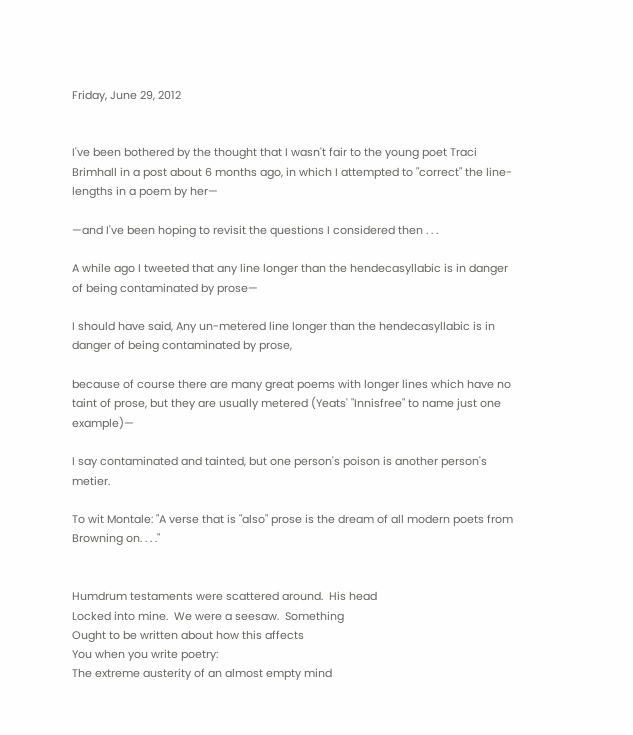Friday, June 29, 2012


I've been bothered by the thought that I wasn't fair to the young poet Traci Brimhall in a post about 6 months ago, in which I attempted to "correct" the line-lengths in a poem by her—

—and I've been hoping to revisit the questions I considered then . . .

A while ago I tweeted that any line longer than the hendecasyllabic is in danger of being contaminated by prose—

I should have said, Any un-metered line longer than the hendecasyllabic is in danger of being contaminated by prose,

because of course there are many great poems with longer lines which have no taint of prose, but they are usually metered (Yeats' "Innisfree" to name just one example)—

I say contaminated and tainted, but one person's poison is another person's metier.

To wit Montale: "A verse that is "also" prose is the dream of all modern poets from Browning on. . . ."


Humdrum testaments were scattered around.  His head
Locked into mine.  We were a seesaw.  Something
Ought to be written about how this affects
You when you write poetry:
The extreme austerity of an almost empty mind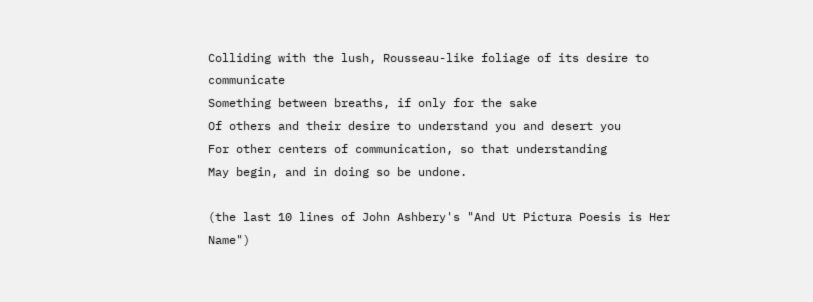Colliding with the lush, Rousseau-like foliage of its desire to communicate
Something between breaths, if only for the sake
Of others and their desire to understand you and desert you
For other centers of communication, so that understanding
May begin, and in doing so be undone.

(the last 10 lines of John Ashbery's "And Ut Pictura Poesis is Her Name")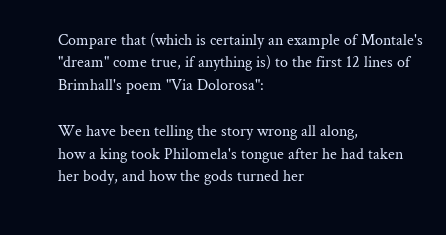Compare that (which is certainly an example of Montale's "dream" come true, if anything is) to the first 12 lines of Brimhall's poem "Via Dolorosa":

We have been telling the story wrong all along,
how a king took Philomela's tongue after he had taken
her body, and how the gods turned her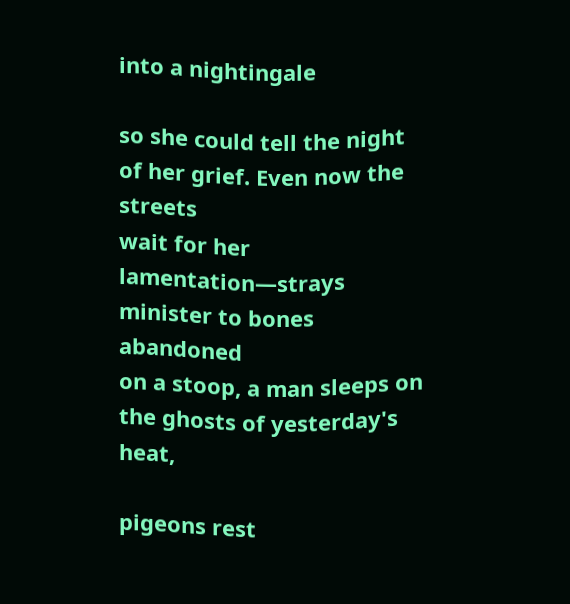into a nightingale

so she could tell the night of her grief. Even now the streets
wait for her lamentation—strays minister to bones abandoned
on a stoop, a man sleeps on the ghosts of yesterday's heat,

pigeons rest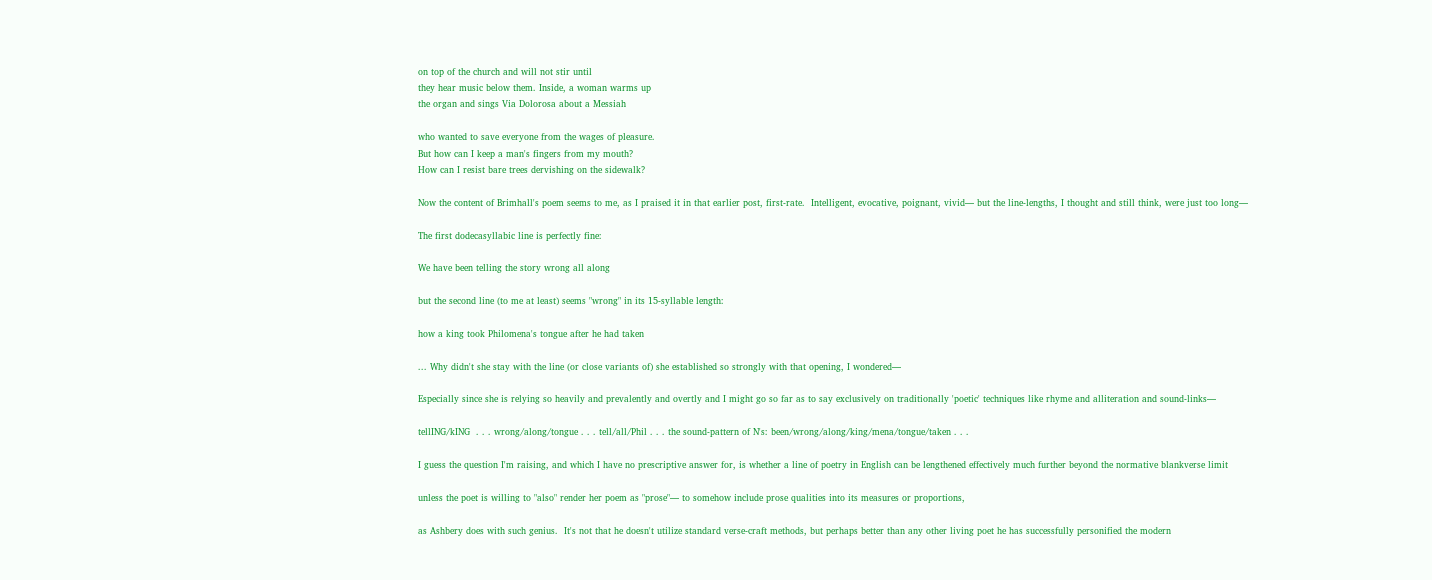on top of the church and will not stir until
they hear music below them. Inside, a woman warms up
the organ and sings Via Dolorosa about a Messiah

who wanted to save everyone from the wages of pleasure.
But how can I keep a man's fingers from my mouth?
How can I resist bare trees dervishing on the sidewalk?

Now the content of Brimhall's poem seems to me, as I praised it in that earlier post, first-rate.  Intelligent, evocative, poignant, vivid— but the line-lengths, I thought and still think, were just too long—

The first dodecasyllabic line is perfectly fine:

We have been telling the story wrong all along

but the second line (to me at least) seems "wrong" in its 15-syllable length:

how a king took Philomena's tongue after he had taken

... Why didn't she stay with the line (or close variants of) she established so strongly with that opening, I wondered—

Especially since she is relying so heavily and prevalently and overtly and I might go so far as to say exclusively on traditionally 'poetic' techniques like rhyme and alliteration and sound-links—

tellING/kING  . . . wrong/along/tongue . . . tell/all/Phil . . . the sound-pattern of N's: been/wrong/along/king/mena/tongue/taken . . .

I guess the question I'm raising, and which I have no prescriptive answer for, is whether a line of poetry in English can be lengthened effectively much further beyond the normative blankverse limit

unless the poet is willing to "also" render her poem as "prose"— to somehow include prose qualities into its measures or proportions,

as Ashbery does with such genius.  It's not that he doesn't utilize standard verse-craft methods, but perhaps better than any other living poet he has successfully personified the modern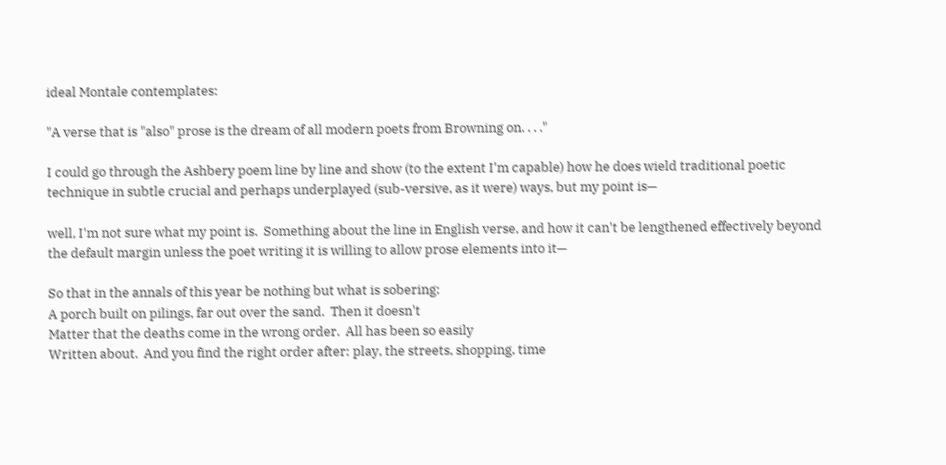ideal Montale contemplates:

"A verse that is "also" prose is the dream of all modern poets from Browning on. . . ."

I could go through the Ashbery poem line by line and show (to the extent I'm capable) how he does wield traditional poetic technique in subtle crucial and perhaps underplayed (sub-versive, as it were) ways, but my point is—

well, I'm not sure what my point is.  Something about the line in English verse, and how it can't be lengthened effectively beyond the default margin unless the poet writing it is willing to allow prose elements into it—

So that in the annals of this year be nothing but what is sobering:
A porch built on pilings, far out over the sand.  Then it doesn't
Matter that the deaths come in the wrong order.  All has been so easily
Written about.  And you find the right order after: play, the streets, shopping, time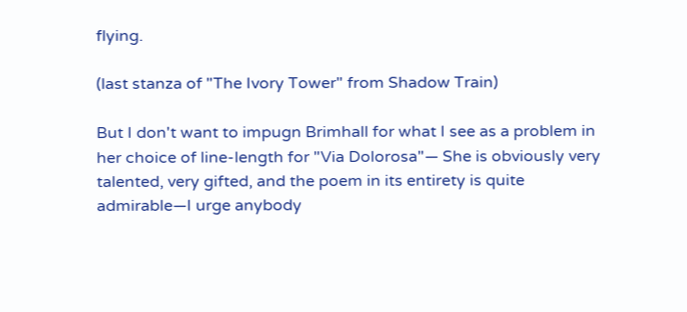flying.

(last stanza of "The Ivory Tower" from Shadow Train)

But I don't want to impugn Brimhall for what I see as a problem in her choice of line-length for "Via Dolorosa"— She is obviously very talented, very gifted, and the poem in its entirety is quite admirable—I urge anybody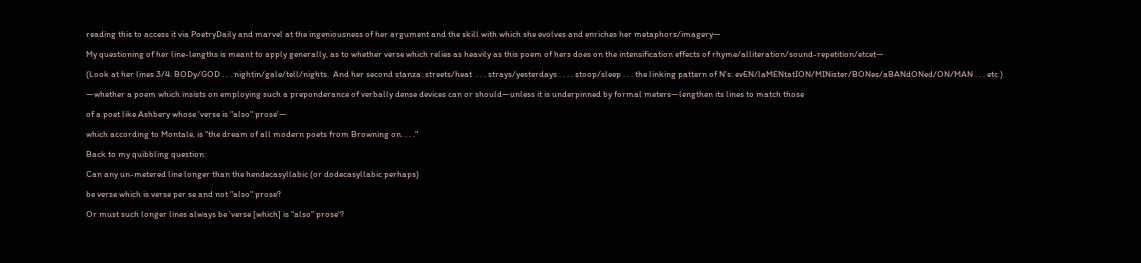reading this to access it via PoetryDaily and marvel at the ingeniousness of her argument and the skill with which she evolves and enriches her metaphors/imagery—

My questioning of her line-lengths is meant to apply generally, as to whether verse which relies as heavily as this poem of hers does on the intensification effects of rhyme/alliteration/sound-repetition/etcet—

(Look at her lines 3/4: BODy/GOD . . . nightin/gale/tell/nights.  And her second stanza: streets/heat  . . . strays/yesterdays . . . . stoop/sleep . . . the linking pattern of N's: evEN/laMENtatION/MINister/BONes/aBANdONed/ON/MAN . . . etc )

—whether a poem which insists on employing such a preponderance of verbally dense devices can or should—unless it is underpinned by formal meters—lengthen its lines to match those

of a poet like Ashbery whose 'verse is "also" prose'—

which according to Montale, is "the dream of all modern poets from Browning on. . . ."

Back to my quibbling question:

Can any un-metered line longer than the hendecasyllabic (or dodecasyllabic perhaps)

be verse which is verse per se and not "also" prose?

Or must such longer lines always be 'verse [which] is "also" prose'?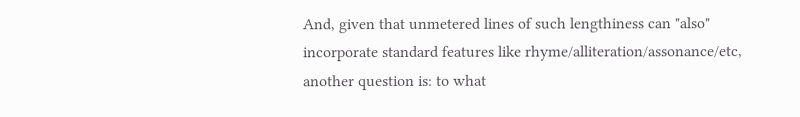And, given that unmetered lines of such lengthiness can "also" incorporate standard features like rhyme/alliteration/assonance/etc, another question is: to what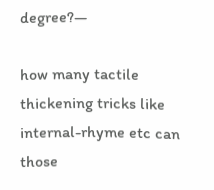degree?—

how many tactile thickening tricks like internal-rhyme etc can those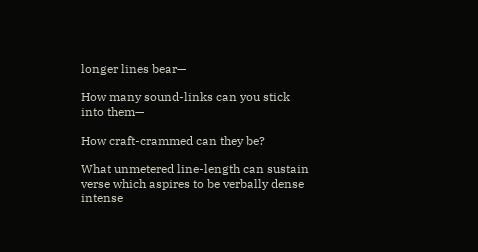longer lines bear—

How many sound-links can you stick into them—

How craft-crammed can they be?

What unmetered line-length can sustain verse which aspires to be verbally dense intense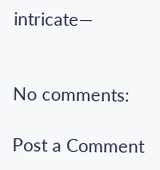intricate—


No comments:

Post a Comment